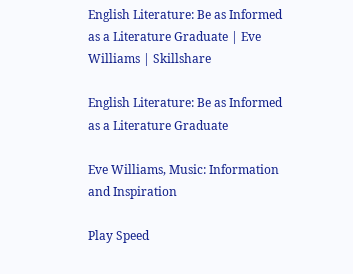English Literature: Be as Informed as a Literature Graduate | Eve Williams | Skillshare

English Literature: Be as Informed as a Literature Graduate

Eve Williams, Music: Information and Inspiration

Play Speed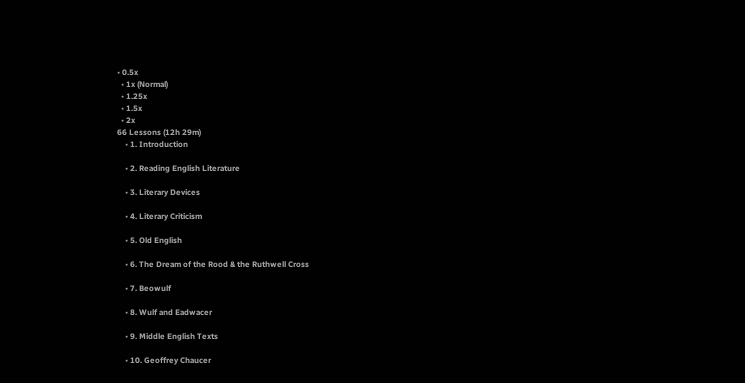• 0.5x
  • 1x (Normal)
  • 1.25x
  • 1.5x
  • 2x
66 Lessons (12h 29m)
    • 1. Introduction

    • 2. Reading English Literature

    • 3. Literary Devices

    • 4. Literary Criticism

    • 5. Old English

    • 6. The Dream of the Rood & the Ruthwell Cross

    • 7. Beowulf

    • 8. Wulf and Eadwacer

    • 9. Middle English Texts

    • 10. Geoffrey Chaucer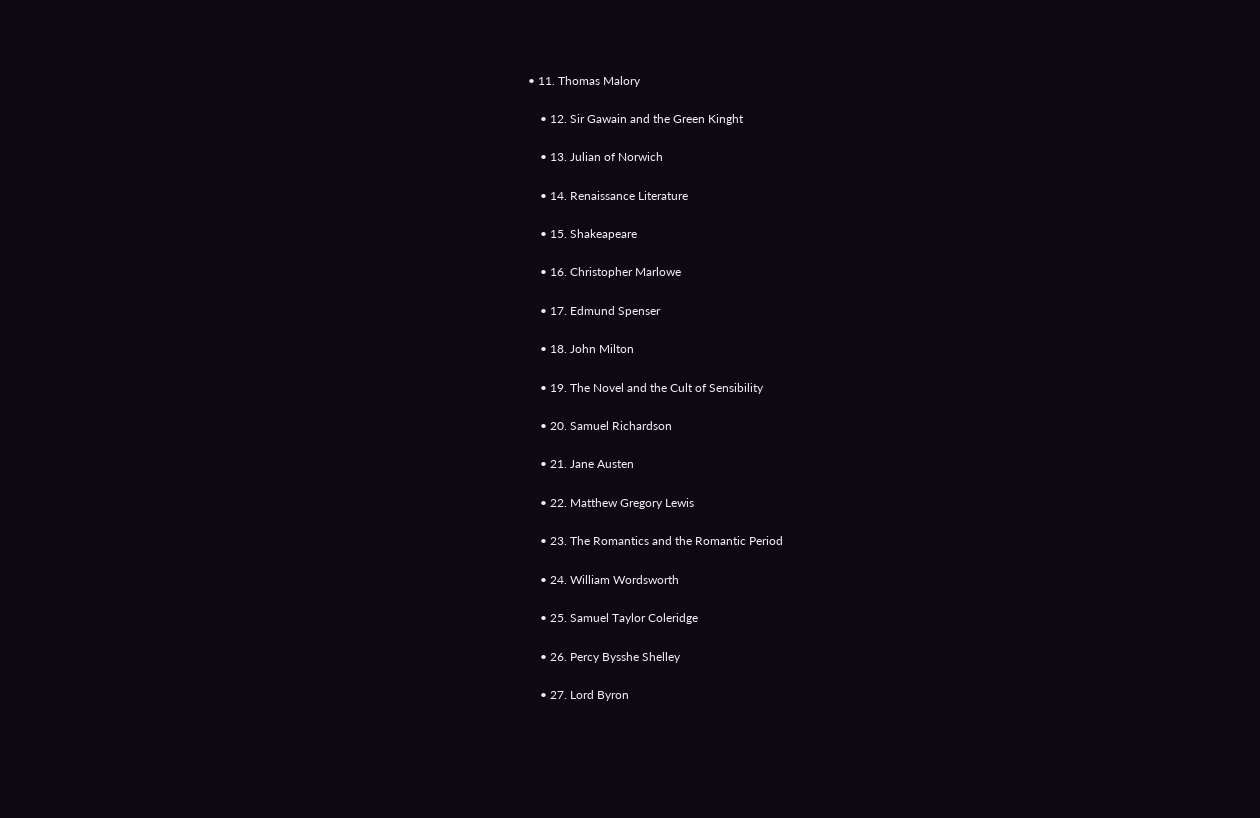• 11. Thomas Malory

    • 12. Sir Gawain and the Green Kinght

    • 13. Julian of Norwich

    • 14. Renaissance Literature

    • 15. Shakeapeare

    • 16. Christopher Marlowe

    • 17. Edmund Spenser

    • 18. John Milton

    • 19. The Novel and the Cult of Sensibility

    • 20. Samuel Richardson

    • 21. Jane Austen

    • 22. Matthew Gregory Lewis

    • 23. The Romantics and the Romantic Period

    • 24. William Wordsworth

    • 25. Samuel Taylor Coleridge

    • 26. Percy Bysshe Shelley

    • 27. Lord Byron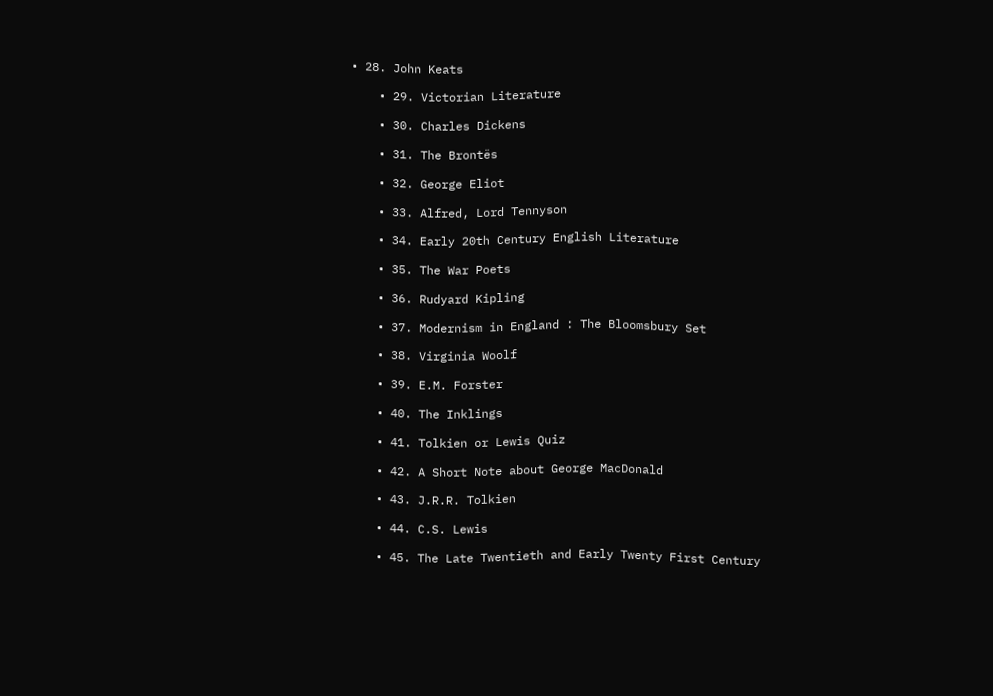• 28. John Keats

    • 29. Victorian Literature

    • 30. Charles Dickens

    • 31. The Brontës

    • 32. George Eliot

    • 33. Alfred, Lord Tennyson

    • 34. Early 20th Century English Literature

    • 35. The War Poets

    • 36. Rudyard Kipling

    • 37. Modernism in England : The Bloomsbury Set

    • 38. Virginia Woolf

    • 39. E.M. Forster

    • 40. The Inklings

    • 41. Tolkien or Lewis Quiz

    • 42. A Short Note about George MacDonald

    • 43. J.R.R. Tolkien

    • 44. C.S. Lewis

    • 45. The Late Twentieth and Early Twenty First Century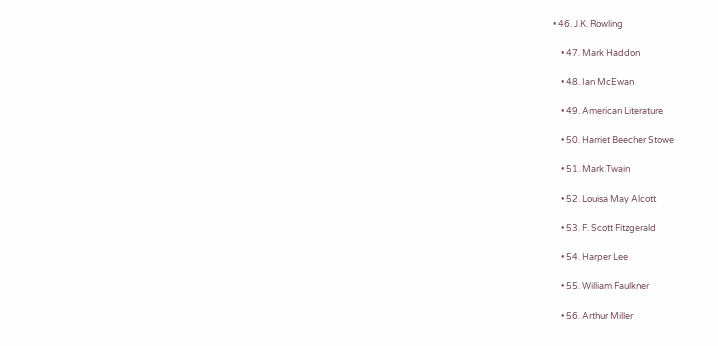• 46. J.K. Rowling

    • 47. Mark Haddon

    • 48. Ian McEwan

    • 49. American Literature

    • 50. Harriet Beecher Stowe

    • 51. Mark Twain

    • 52. Louisa May Alcott

    • 53. F. Scott Fitzgerald

    • 54. Harper Lee

    • 55. William Faulkner

    • 56. Arthur Miller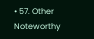• 57. Other Noteworthy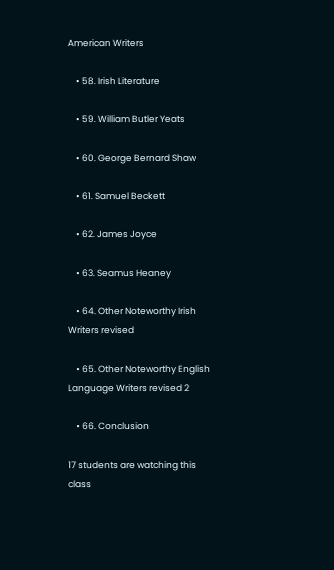American Writers

    • 58. Irish Literature

    • 59. William Butler Yeats

    • 60. George Bernard Shaw

    • 61. Samuel Beckett

    • 62. James Joyce

    • 63. Seamus Heaney

    • 64. Other Noteworthy Irish Writers revised

    • 65. Other Noteworthy English Language Writers revised 2

    • 66. Conclusion

17 students are watching this class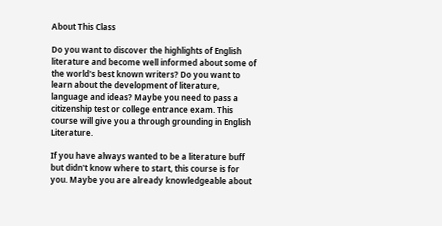About This Class

Do you want to discover the highlights of English literature and become well informed about some of the world's best known writers? Do you want to learn about the development of literature, language and ideas? Maybe you need to pass a citizenship test or college entrance exam. This course will give you a through grounding in English Literature.

If you have always wanted to be a literature buff but didn't know where to start, this course is for you. Maybe you are already knowledgeable about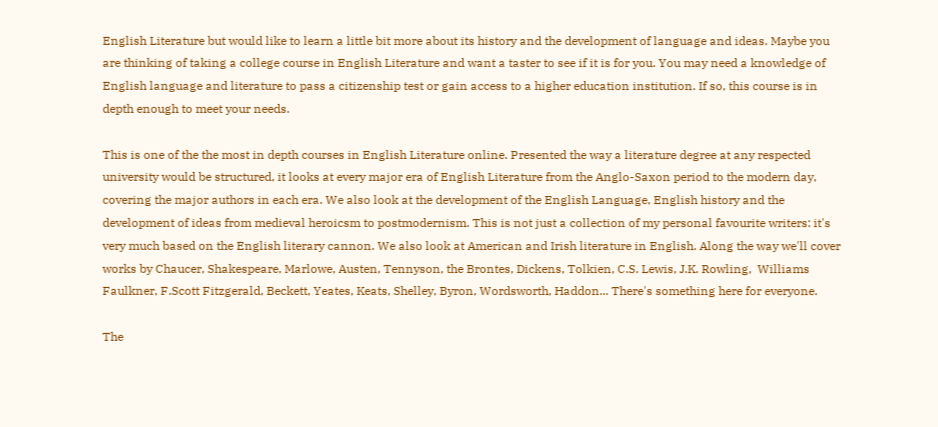English Literature but would like to learn a little bit more about its history and the development of language and ideas. Maybe you are thinking of taking a college course in English Literature and want a taster to see if it is for you. You may need a knowledge of English language and literature to pass a citizenship test or gain access to a higher education institution. If so, this course is in depth enough to meet your needs.

This is one of the the most in depth courses in English Literature online. Presented the way a literature degree at any respected university would be structured, it looks at every major era of English Literature from the Anglo-Saxon period to the modern day, covering the major authors in each era. We also look at the development of the English Language, English history and the development of ideas from medieval heroicsm to postmodernism. This is not just a collection of my personal favourite writers: it's very much based on the English literary cannon. We also look at American and Irish literature in English. Along the way we'll cover works by Chaucer, Shakespeare, Marlowe, Austen, Tennyson, the Brontes, Dickens, Tolkien, C.S. Lewis, J.K. Rowling,  Williams Faulkner, F.Scott Fitzgerald, Beckett, Yeates, Keats, Shelley, Byron, Wordsworth, Haddon... There's something here for everyone.

The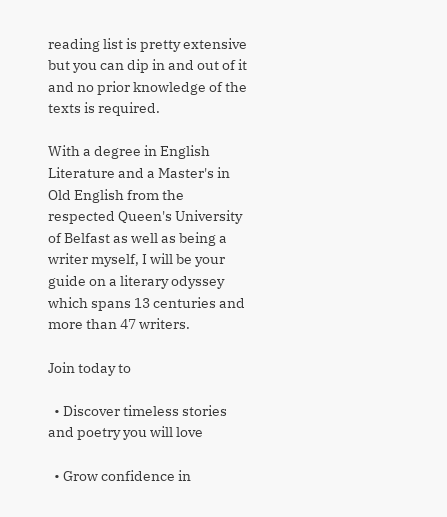reading list is pretty extensive but you can dip in and out of it and no prior knowledge of the texts is required.

With a degree in English Literature and a Master's in Old English from the respected Queen's University of Belfast as well as being a writer myself, I will be your guide on a literary odyssey which spans 13 centuries and more than 47 writers.

Join today to

  • Discover timeless stories and poetry you will love

  • Grow confidence in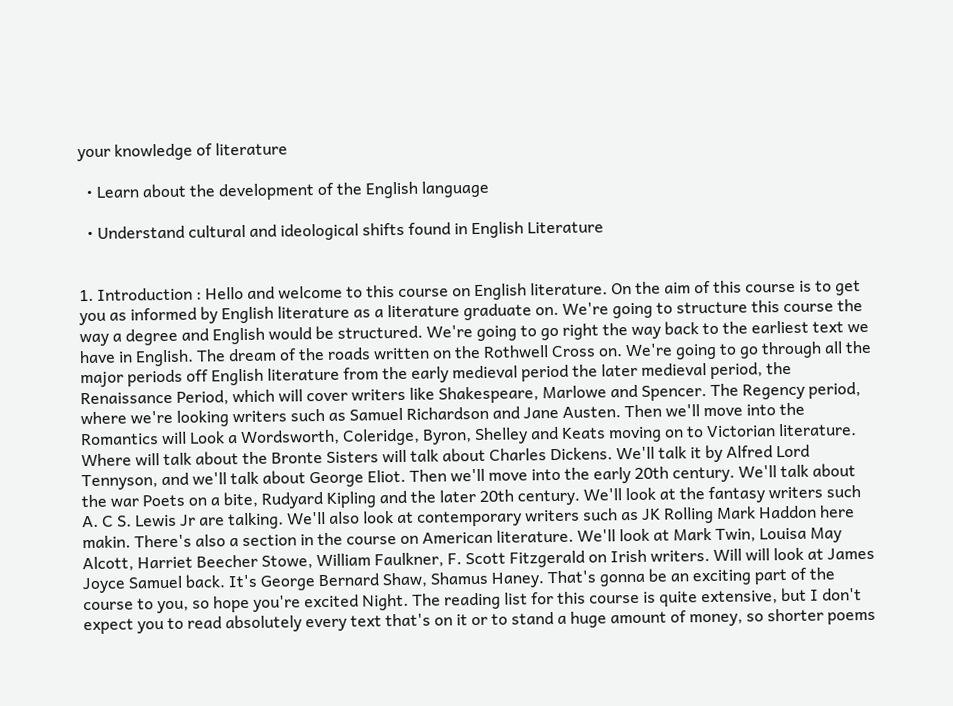your knowledge of literature

  • Learn about the development of the English language

  • Understand cultural and ideological shifts found in English Literature


1. Introduction : Hello and welcome to this course on English literature. On the aim of this course is to get you as informed by English literature as a literature graduate on. We're going to structure this course the way a degree and English would be structured. We're going to go right the way back to the earliest text we have in English. The dream of the roads written on the Rothwell Cross on. We're going to go through all the major periods off English literature from the early medieval period the later medieval period, the Renaissance Period, which will cover writers like Shakespeare, Marlowe and Spencer. The Regency period, where we're looking writers such as Samuel Richardson and Jane Austen. Then we'll move into the Romantics will Look a Wordsworth, Coleridge, Byron, Shelley and Keats moving on to Victorian literature. Where will talk about the Bronte Sisters will talk about Charles Dickens. We'll talk it by Alfred Lord Tennyson, and we'll talk about George Eliot. Then we'll move into the early 20th century. We'll talk about the war Poets on a bite, Rudyard Kipling and the later 20th century. We'll look at the fantasy writers such A. C S. Lewis Jr are talking. We'll also look at contemporary writers such as JK Rolling Mark Haddon here makin. There's also a section in the course on American literature. We'll look at Mark Twin, Louisa May Alcott, Harriet Beecher Stowe, William Faulkner, F. Scott Fitzgerald on Irish writers. Will will look at James Joyce Samuel back. It's George Bernard Shaw, Shamus Haney. That's gonna be an exciting part of the course to you, so hope you're excited Night. The reading list for this course is quite extensive, but I don't expect you to read absolutely every text that's on it or to stand a huge amount of money, so shorter poems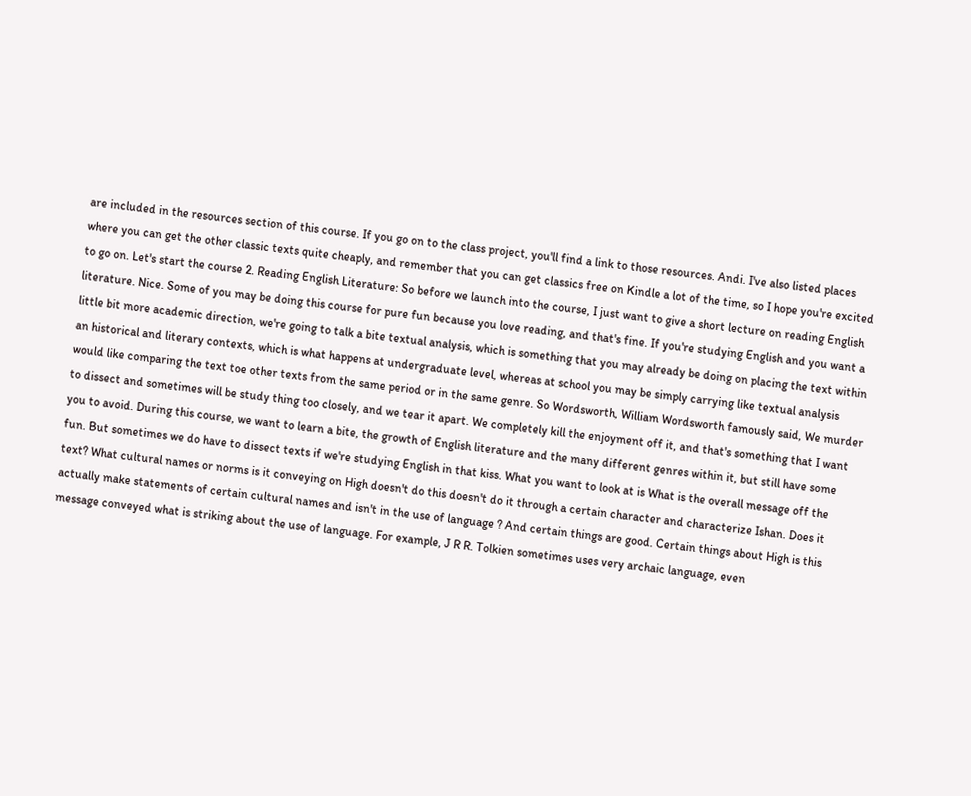are included in the resources section of this course. If you go on to the class project, you'll find a link to those resources. Andi. I've also listed places where you can get the other classic texts quite cheaply, and remember that you can get classics free on Kindle a lot of the time, so I hope you're excited to go on. Let's start the course 2. Reading English Literature: So before we launch into the course, I just want to give a short lecture on reading English literature. Nice. Some of you may be doing this course for pure fun because you love reading, and that's fine. If you're studying English and you want a little bit more academic direction, we're going to talk a bite textual analysis, which is something that you may already be doing on placing the text within an historical and literary contexts, which is what happens at undergraduate level, whereas at school you may be simply carrying like textual analysis would like comparing the text toe other texts from the same period or in the same genre. So Wordsworth, William Wordsworth famously said, We murder to dissect and sometimes will be study thing too closely, and we tear it apart. We completely kill the enjoyment off it, and that's something that I want you to avoid. During this course, we want to learn a bite, the growth of English literature and the many different genres within it, but still have some fun. But sometimes we do have to dissect texts if we're studying English in that kiss. What you want to look at is What is the overall message off the text? What cultural names or norms is it conveying on High doesn't do this doesn't do it through a certain character and characterize Ishan. Does it actually make statements of certain cultural names and isn't in the use of language ? And certain things are good. Certain things about High is this message conveyed what is striking about the use of language. For example, J R R. Tolkien sometimes uses very archaic language, even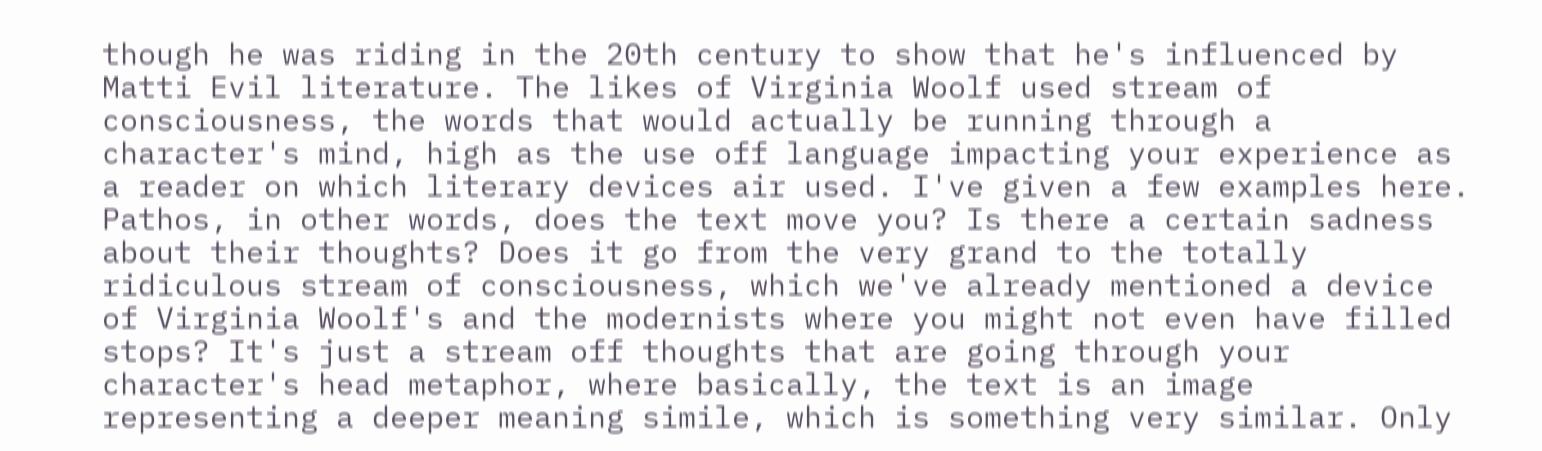though he was riding in the 20th century to show that he's influenced by Matti Evil literature. The likes of Virginia Woolf used stream of consciousness, the words that would actually be running through a character's mind, high as the use off language impacting your experience as a reader on which literary devices air used. I've given a few examples here. Pathos, in other words, does the text move you? Is there a certain sadness about their thoughts? Does it go from the very grand to the totally ridiculous stream of consciousness, which we've already mentioned a device of Virginia Woolf's and the modernists where you might not even have filled stops? It's just a stream off thoughts that are going through your character's head metaphor, where basically, the text is an image representing a deeper meaning simile, which is something very similar. Only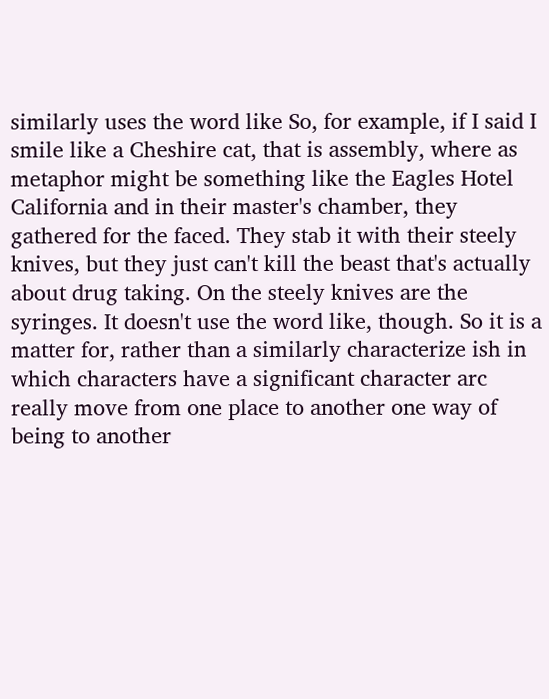similarly uses the word like So, for example, if I said I smile like a Cheshire cat, that is assembly, where as metaphor might be something like the Eagles Hotel California and in their master's chamber, they gathered for the faced. They stab it with their steely knives, but they just can't kill the beast that's actually about drug taking. On the steely knives are the syringes. It doesn't use the word like, though. So it is a matter for, rather than a similarly characterize ish in which characters have a significant character arc really move from one place to another one way of being to another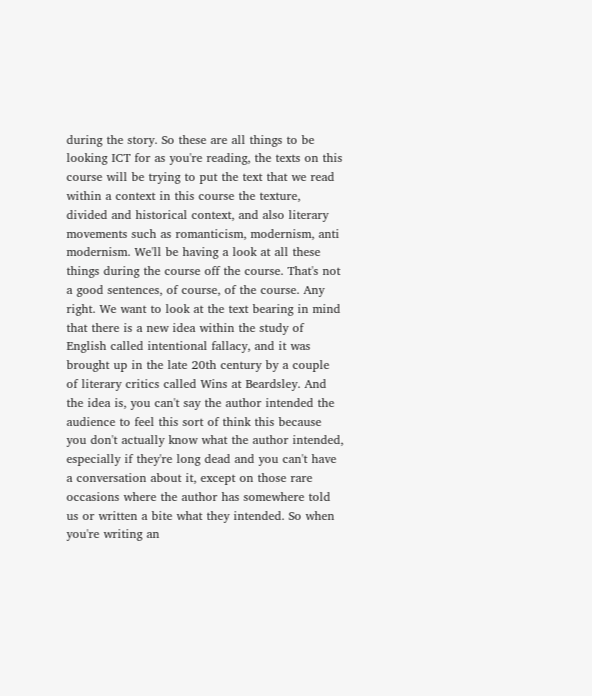during the story. So these are all things to be looking ICT for as you're reading, the texts on this course will be trying to put the text that we read within a context in this course the texture, divided and historical context, and also literary movements such as romanticism, modernism, anti modernism. We'll be having a look at all these things during the course off the course. That's not a good sentences, of course, of the course. Any right. We want to look at the text bearing in mind that there is a new idea within the study of English called intentional fallacy, and it was brought up in the late 20th century by a couple of literary critics called Wins at Beardsley. And the idea is, you can't say the author intended the audience to feel this sort of think this because you don't actually know what the author intended, especially if they're long dead and you can't have a conversation about it, except on those rare occasions where the author has somewhere told us or written a bite what they intended. So when you're writing an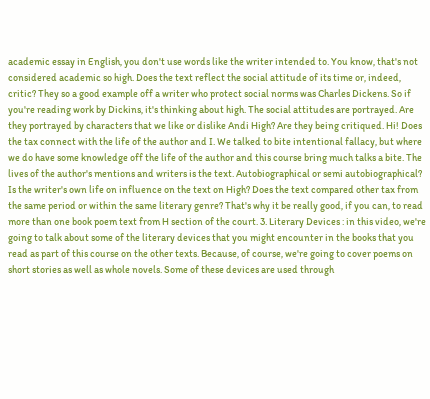academic essay in English, you don't use words like the writer intended to. You know, that's not considered academic so high. Does the text reflect the social attitude of its time or, indeed, critic? They so a good example off a writer who protect social norms was Charles Dickens. So if you're reading work by Dickins, it's thinking about high. The social attitudes are portrayed. Are they portrayed by characters that we like or dislike Andi High? Are they being critiqued. Hi! Does the tax connect with the life of the author and I. We talked to bite intentional fallacy, but where we do have some knowledge off the life of the author and this course bring much talks a bite. The lives of the author's mentions and writers is the text. Autobiographical or semi autobiographical? Is the writer's own life on influence on the text on High? Does the text compared other tax from the same period or within the same literary genre? That's why it be really good, if you can, to read more than one book poem text from H section of the court. 3. Literary Devices : in this video, we're going to talk about some of the literary devices that you might encounter in the books that you read as part of this course on the other texts. Because, of course, we're going to cover poems on short stories as well as whole novels. Some of these devices are used through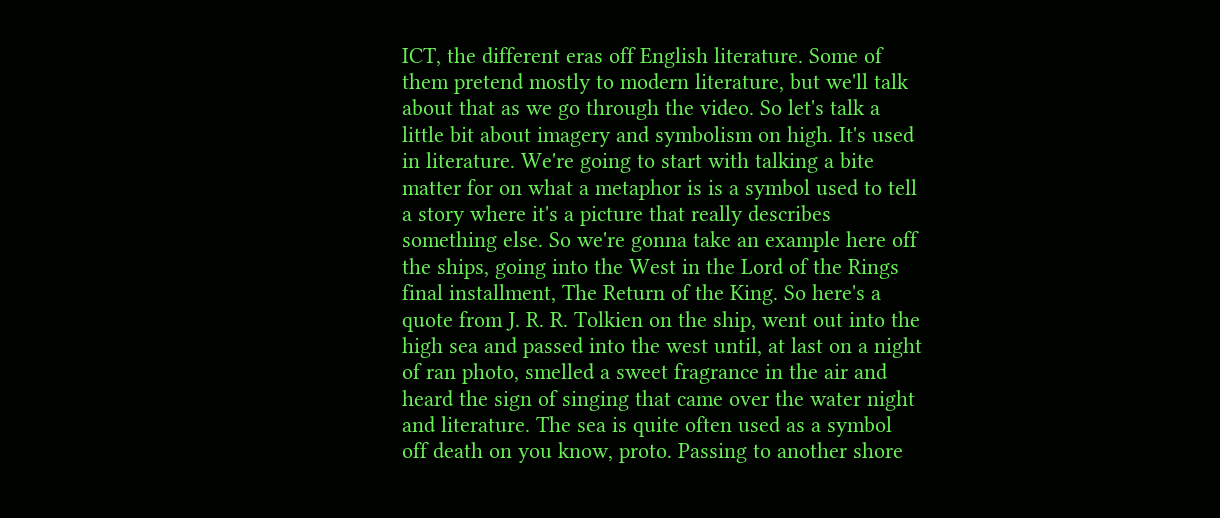ICT, the different eras off English literature. Some of them pretend mostly to modern literature, but we'll talk about that as we go through the video. So let's talk a little bit about imagery and symbolism on high. It's used in literature. We're going to start with talking a bite matter for on what a metaphor is is a symbol used to tell a story where it's a picture that really describes something else. So we're gonna take an example here off the ships, going into the West in the Lord of the Rings final installment, The Return of the King. So here's a quote from J. R. R. Tolkien on the ship, went out into the high sea and passed into the west until, at last on a night of ran photo, smelled a sweet fragrance in the air and heard the sign of singing that came over the water night and literature. The sea is quite often used as a symbol off death on you know, proto. Passing to another shore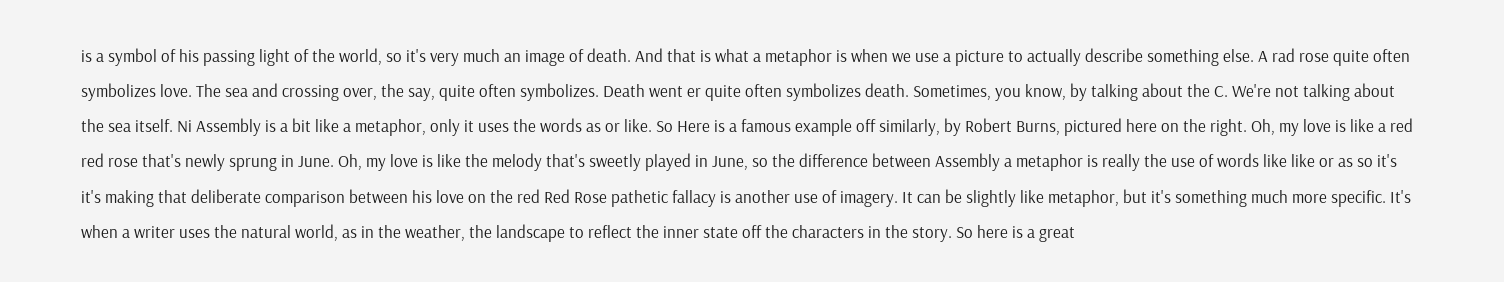is a symbol of his passing light of the world, so it's very much an image of death. And that is what a metaphor is when we use a picture to actually describe something else. A rad rose quite often symbolizes love. The sea and crossing over, the say, quite often symbolizes. Death went er quite often symbolizes death. Sometimes, you know, by talking about the C. We're not talking about the sea itself. Ni Assembly is a bit like a metaphor, only it uses the words as or like. So Here is a famous example off similarly, by Robert Burns, pictured here on the right. Oh, my love is like a red red rose that's newly sprung in June. Oh, my love is like the melody that's sweetly played in June, so the difference between Assembly a metaphor is really the use of words like like or as so it's it's making that deliberate comparison between his love on the red Red Rose pathetic fallacy is another use of imagery. It can be slightly like metaphor, but it's something much more specific. It's when a writer uses the natural world, as in the weather, the landscape to reflect the inner state off the characters in the story. So here is a great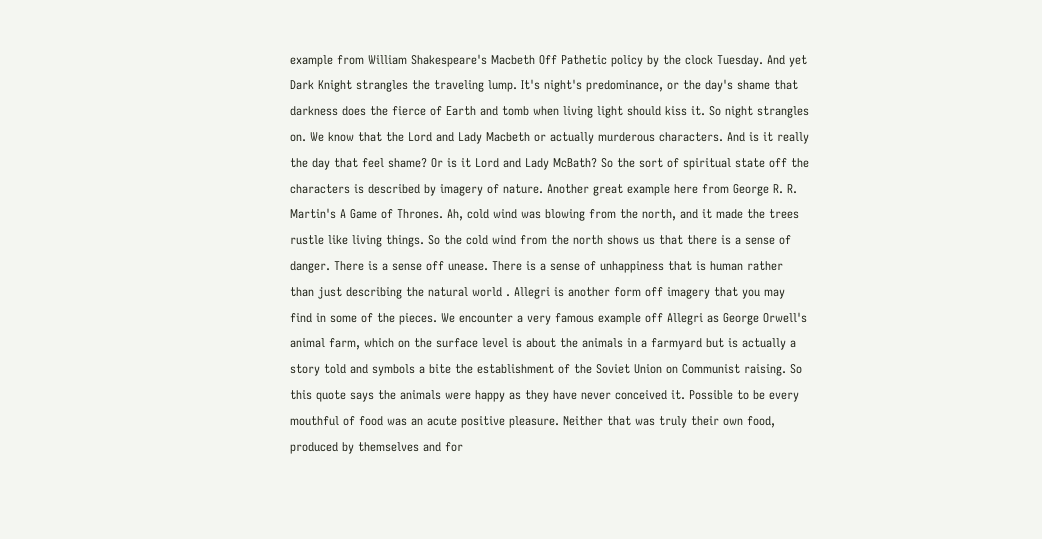example from William Shakespeare's Macbeth Off Pathetic policy by the clock Tuesday. And yet Dark Knight strangles the traveling lump. It's night's predominance, or the day's shame that darkness does the fierce of Earth and tomb when living light should kiss it. So night strangles on. We know that the Lord and Lady Macbeth or actually murderous characters. And is it really the day that feel shame? Or is it Lord and Lady McBath? So the sort of spiritual state off the characters is described by imagery of nature. Another great example here from George R. R. Martin's A Game of Thrones. Ah, cold wind was blowing from the north, and it made the trees rustle like living things. So the cold wind from the north shows us that there is a sense of danger. There is a sense off unease. There is a sense of unhappiness that is human rather than just describing the natural world . Allegri is another form off imagery that you may find in some of the pieces. We encounter a very famous example off Allegri as George Orwell's animal farm, which on the surface level is about the animals in a farmyard but is actually a story told and symbols a bite the establishment of the Soviet Union on Communist raising. So this quote says the animals were happy as they have never conceived it. Possible to be every mouthful of food was an acute positive pleasure. Neither that was truly their own food, produced by themselves and for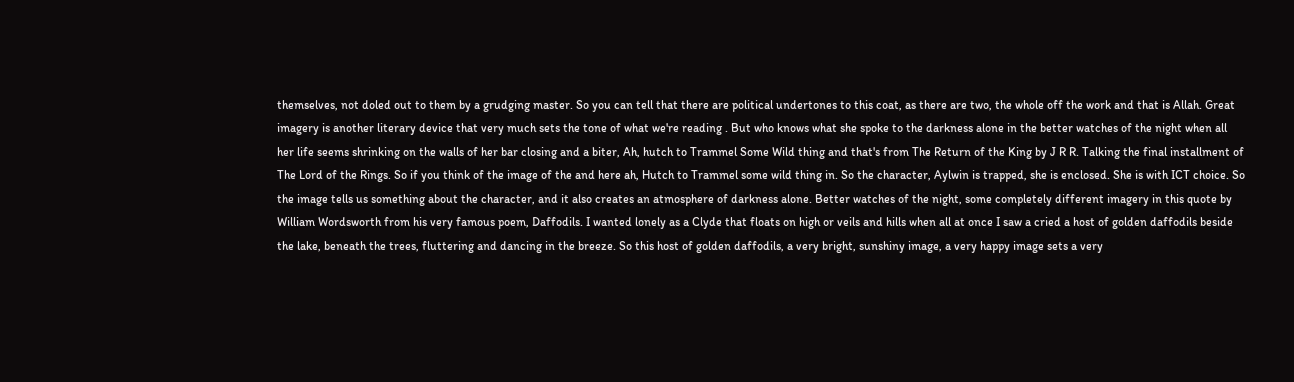themselves, not doled out to them by a grudging master. So you can tell that there are political undertones to this coat, as there are two, the whole off the work and that is Allah. Great imagery is another literary device that very much sets the tone of what we're reading . But who knows what she spoke to the darkness alone in the better watches of the night when all her life seems shrinking on the walls of her bar closing and a biter, Ah, hutch to Trammel Some Wild thing and that's from The Return of the King by J R R. Talking the final installment of The Lord of the Rings. So if you think of the image of the and here ah, Hutch to Trammel some wild thing in. So the character, Aylwin is trapped, she is enclosed. She is with ICT choice. So the image tells us something about the character, and it also creates an atmosphere of darkness alone. Better watches of the night, some completely different imagery in this quote by William Wordsworth from his very famous poem, Daffodils. I wanted lonely as a Clyde that floats on high or veils and hills when all at once I saw a cried a host of golden daffodils beside the lake, beneath the trees, fluttering and dancing in the breeze. So this host of golden daffodils, a very bright, sunshiny image, a very happy image sets a very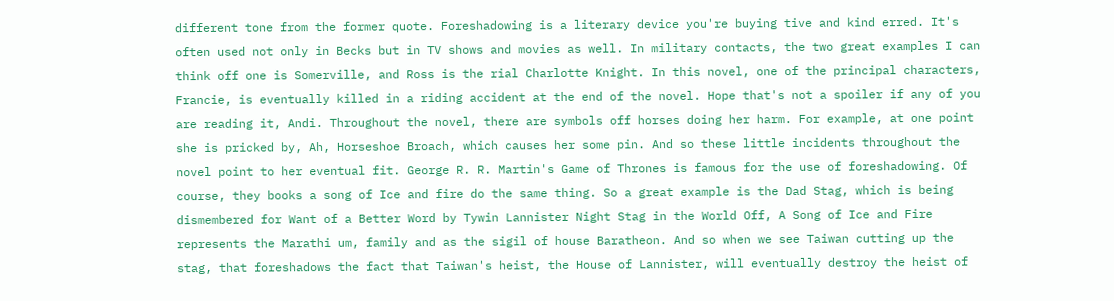different tone from the former quote. Foreshadowing is a literary device you're buying tive and kind erred. It's often used not only in Becks but in TV shows and movies as well. In military contacts, the two great examples I can think off one is Somerville, and Ross is the rial Charlotte Knight. In this novel, one of the principal characters, Francie, is eventually killed in a riding accident at the end of the novel. Hope that's not a spoiler if any of you are reading it, Andi. Throughout the novel, there are symbols off horses doing her harm. For example, at one point she is pricked by, Ah, Horseshoe Broach, which causes her some pin. And so these little incidents throughout the novel point to her eventual fit. George R. R. Martin's Game of Thrones is famous for the use of foreshadowing. Of course, they books a song of Ice and fire do the same thing. So a great example is the Dad Stag, which is being dismembered for Want of a Better Word by Tywin Lannister Night Stag in the World Off, A Song of Ice and Fire represents the Marathi um, family and as the sigil of house Baratheon. And so when we see Taiwan cutting up the stag, that foreshadows the fact that Taiwan's heist, the House of Lannister, will eventually destroy the heist of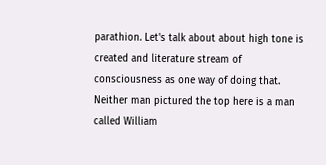parathion. Let's talk about about high tone is created and literature stream of consciousness as one way of doing that. Neither man pictured the top here is a man called William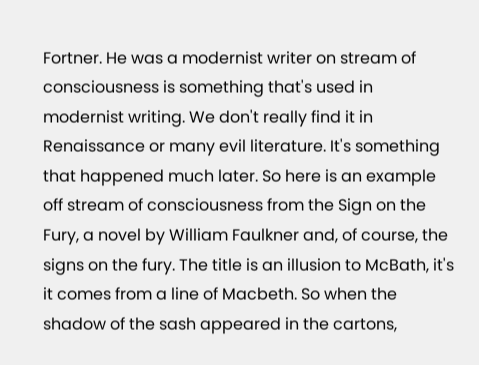Fortner. He was a modernist writer on stream of consciousness is something that's used in modernist writing. We don't really find it in Renaissance or many evil literature. It's something that happened much later. So here is an example off stream of consciousness from the Sign on the Fury, a novel by William Faulkner and, of course, the signs on the fury. The title is an illusion to McBath, it's it comes from a line of Macbeth. So when the shadow of the sash appeared in the cartons,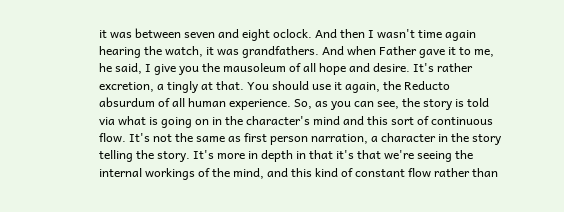it was between seven and eight oclock. And then I wasn't time again hearing the watch, it was grandfathers. And when Father gave it to me, he said, I give you the mausoleum of all hope and desire. It's rather excretion, a tingly at that. You should use it again, the Reducto absurdum of all human experience. So, as you can see, the story is told via what is going on in the character's mind and this sort of continuous flow. It's not the same as first person narration, a character in the story telling the story. It's more in depth in that it's that we're seeing the internal workings of the mind, and this kind of constant flow rather than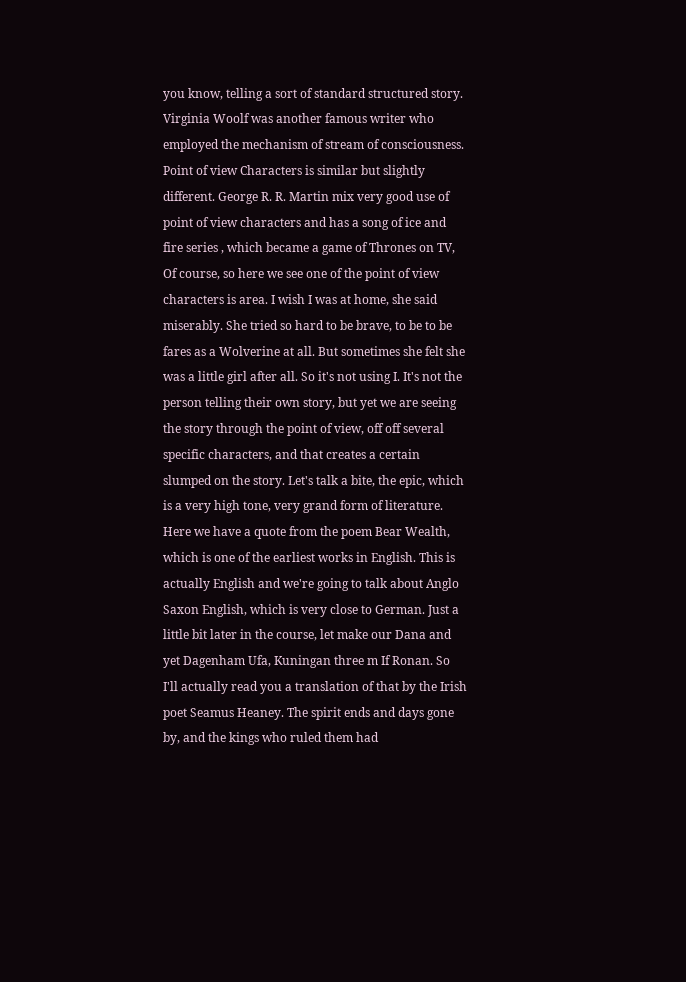you know, telling a sort of standard structured story. Virginia Woolf was another famous writer who employed the mechanism of stream of consciousness. Point of view Characters is similar but slightly different. George R. R. Martin mix very good use of point of view characters and has a song of ice and fire series , which became a game of Thrones on TV, Of course, so here we see one of the point of view characters is area. I wish I was at home, she said miserably. She tried so hard to be brave, to be to be fares as a Wolverine at all. But sometimes she felt she was a little girl after all. So it's not using I. It's not the person telling their own story, but yet we are seeing the story through the point of view, off off several specific characters, and that creates a certain slumped on the story. Let's talk a bite, the epic, which is a very high tone, very grand form of literature. Here we have a quote from the poem Bear Wealth, which is one of the earliest works in English. This is actually English and we're going to talk about Anglo Saxon English, which is very close to German. Just a little bit later in the course, let make our Dana and yet Dagenham Ufa, Kuningan three m If Ronan. So I'll actually read you a translation of that by the Irish poet Seamus Heaney. The spirit ends and days gone by, and the kings who ruled them had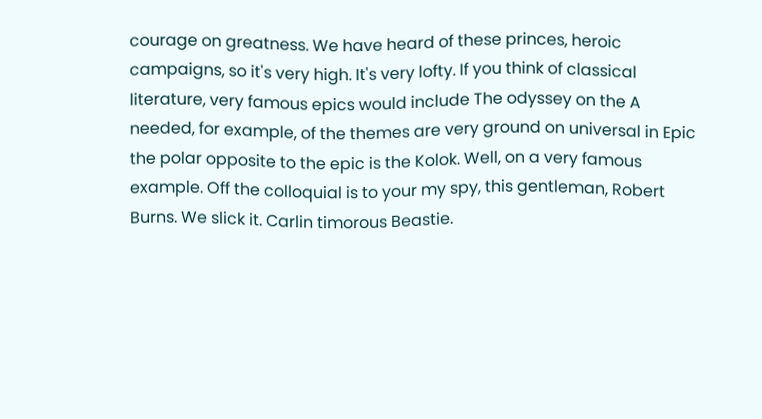courage on greatness. We have heard of these princes, heroic campaigns, so it's very high. It's very lofty. If you think of classical literature, very famous epics would include The odyssey on the A needed, for example, of the themes are very ground on universal in Epic the polar opposite to the epic is the Kolok. Well, on a very famous example. Off the colloquial is to your my spy, this gentleman, Robert Burns. We slick it. Carlin timorous Beastie.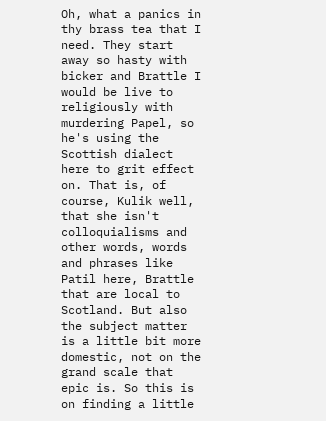Oh, what a panics in thy brass tea that I need. They start away so hasty with bicker and Brattle I would be live to religiously with murdering Papel, so he's using the Scottish dialect here to grit effect on. That is, of course, Kulik well, that she isn't colloquialisms and other words, words and phrases like Patil here, Brattle that are local to Scotland. But also the subject matter is a little bit more domestic, not on the grand scale that epic is. So this is on finding a little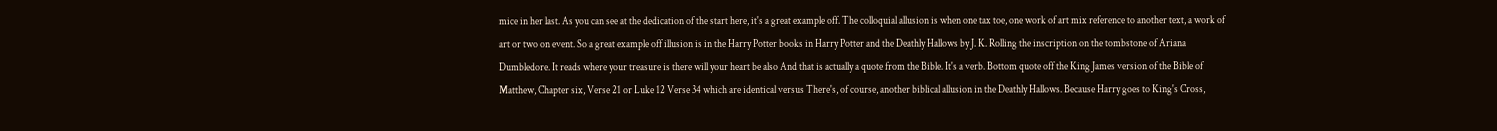mice in her last. As you can see at the dedication of the start here, it's a great example off. The colloquial allusion is when one tax toe, one work of art mix reference to another text, a work of art or two on event. So a great example off illusion is in the Harry Potter books in Harry Potter and the Deathly Hallows by J. K. Rolling the inscription on the tombstone of Ariana Dumbledore. It reads where your treasure is there will your heart be also And that is actually a quote from the Bible. It's a verb. Bottom quote off the King James version of the Bible of Matthew, Chapter six, Verse 21 or Luke 12 Verse 34 which are identical versus There's, of course, another biblical allusion in the Deathly Hallows. Because Harry goes to King's Cross,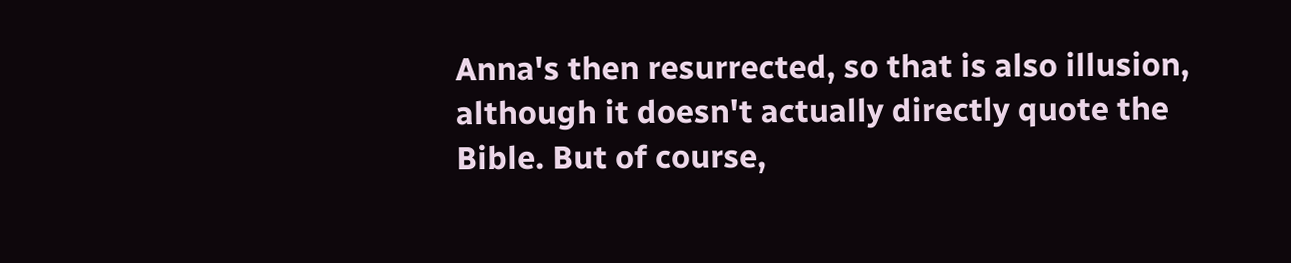Anna's then resurrected, so that is also illusion, although it doesn't actually directly quote the Bible. But of course,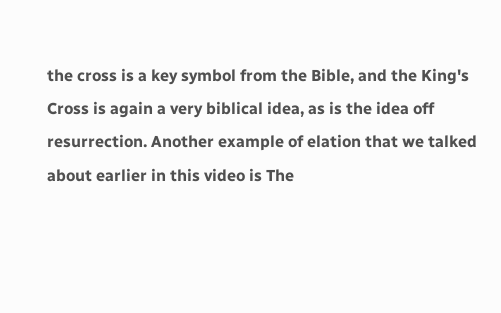the cross is a key symbol from the Bible, and the King's Cross is again a very biblical idea, as is the idea off resurrection. Another example of elation that we talked about earlier in this video is The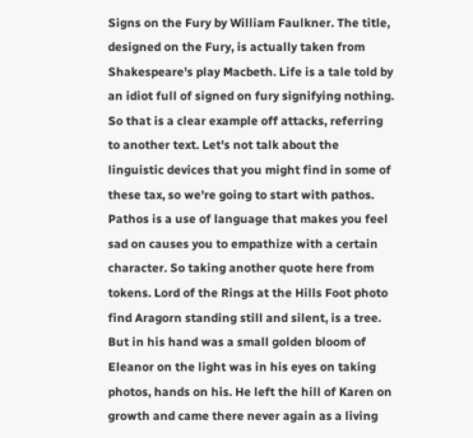Signs on the Fury by William Faulkner. The title, designed on the Fury, is actually taken from Shakespeare's play Macbeth. Life is a tale told by an idiot full of signed on fury signifying nothing. So that is a clear example off attacks, referring to another text. Let's not talk about the linguistic devices that you might find in some of these tax, so we're going to start with pathos. Pathos is a use of language that makes you feel sad on causes you to empathize with a certain character. So taking another quote here from tokens. Lord of the Rings at the Hills Foot photo find Aragorn standing still and silent, is a tree. But in his hand was a small golden bloom of Eleanor on the light was in his eyes on taking photos, hands on his. He left the hill of Karen on growth and came there never again as a living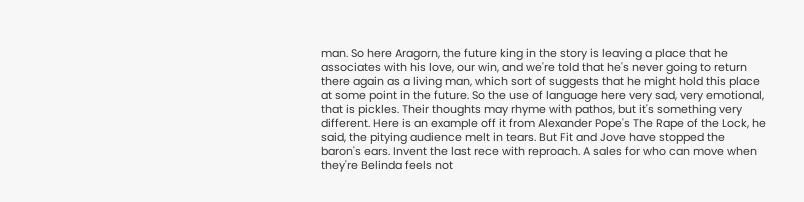man. So here Aragorn, the future king in the story is leaving a place that he associates with his love, our win, and we're told that he's never going to return there again as a living man, which sort of suggests that he might hold this place at some point in the future. So the use of language here very sad, very emotional, that is pickles. Their thoughts may rhyme with pathos, but it's something very different. Here is an example off it from Alexander Pope's The Rape of the Lock, he said, the pitying audience melt in tears. But Fit and Jove have stopped the baron's ears. Invent the last rece with reproach. A sales for who can move when they're Belinda feels not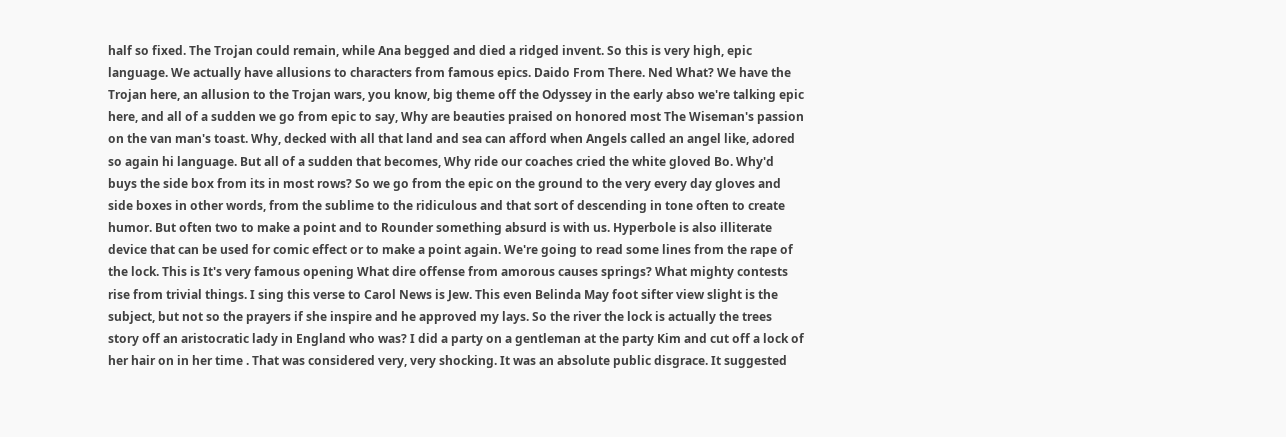half so fixed. The Trojan could remain, while Ana begged and died a ridged invent. So this is very high, epic language. We actually have allusions to characters from famous epics. Daido From There. Ned What? We have the Trojan here, an allusion to the Trojan wars, you know, big theme off the Odyssey in the early abso we're talking epic here, and all of a sudden we go from epic to say, Why are beauties praised on honored most The Wiseman's passion on the van man's toast. Why, decked with all that land and sea can afford when Angels called an angel like, adored so again hi language. But all of a sudden that becomes, Why ride our coaches cried the white gloved Bo. Why'd buys the side box from its in most rows? So we go from the epic on the ground to the very every day gloves and side boxes in other words, from the sublime to the ridiculous and that sort of descending in tone often to create humor. But often two to make a point and to Rounder something absurd is with us. Hyperbole is also illiterate device that can be used for comic effect or to make a point again. We're going to read some lines from the rape of the lock. This is It's very famous opening What dire offense from amorous causes springs? What mighty contests rise from trivial things. I sing this verse to Carol News is Jew. This even Belinda May foot sifter view slight is the subject, but not so the prayers if she inspire and he approved my lays. So the river the lock is actually the trees story off an aristocratic lady in England who was? I did a party on a gentleman at the party Kim and cut off a lock of her hair on in her time . That was considered very, very shocking. It was an absolute public disgrace. It suggested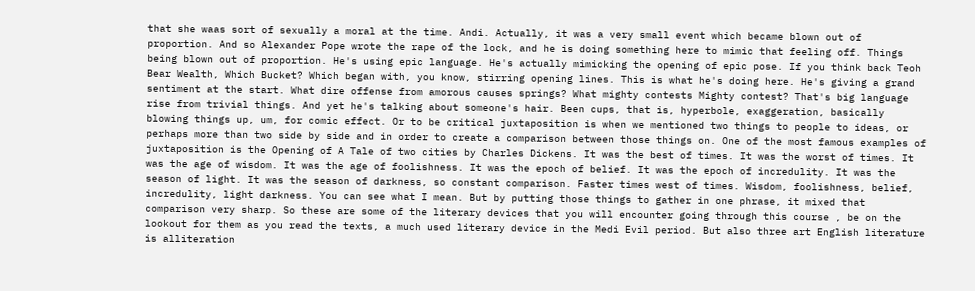that she waas sort of sexually a moral at the time. Andi. Actually, it was a very small event which became blown out of proportion. And so Alexander Pope wrote the rape of the lock, and he is doing something here to mimic that feeling off. Things being blown out of proportion. He's using epic language. He's actually mimicking the opening of epic pose. If you think back Teoh Bear Wealth, Which Bucket? Which began with, you know, stirring opening lines. This is what he's doing here. He's giving a grand sentiment at the start. What dire offense from amorous causes springs? What mighty contests Mighty contest? That's big language rise from trivial things. And yet he's talking about someone's hair. Been cups, that is, hyperbole, exaggeration, basically blowing things up, um, for comic effect. Or to be critical juxtaposition is when we mentioned two things to people to ideas, or perhaps more than two side by side and in order to create a comparison between those things on. One of the most famous examples of juxtaposition is the Opening of A Tale of two cities by Charles Dickens. It was the best of times. It was the worst of times. It was the age of wisdom. It was the age of foolishness. It was the epoch of belief. It was the epoch of incredulity. It was the season of light. It was the season of darkness, so constant comparison. Faster times west of times. Wisdom, foolishness, belief, incredulity, light darkness. You can see what I mean. But by putting those things to gather in one phrase, it mixed that comparison very sharp. So these are some of the literary devices that you will encounter going through this course , be on the lookout for them as you read the texts, a much used literary device in the Medi Evil period. But also three art English literature is alliteration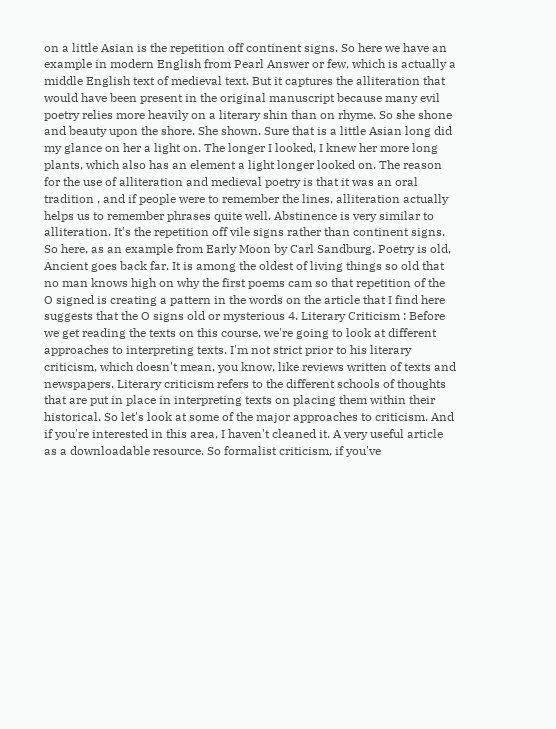on a little Asian is the repetition off continent signs. So here we have an example in modern English from Pearl Answer or few, which is actually a middle English text of medieval text. But it captures the alliteration that would have been present in the original manuscript because many evil poetry relies more heavily on a literary shin than on rhyme. So she shone and beauty upon the shore. She shown. Sure that is a little Asian long did my glance on her a light on. The longer I looked, I knew her more long plants, which also has an element a light longer looked on. The reason for the use of alliteration and medieval poetry is that it was an oral tradition , and if people were to remember the lines, alliteration actually helps us to remember phrases quite well. Abstinence is very similar to alliteration. It's the repetition off vile signs rather than continent signs. So here, as an example from Early Moon by Carl Sandburg. Poetry is old, Ancient goes back far. It is among the oldest of living things so old that no man knows high on why the first poems cam so that repetition of the O signed is creating a pattern in the words on the article that I find here suggests that the O signs old or mysterious 4. Literary Criticism : Before we get reading the texts on this course, we're going to look at different approaches to interpreting texts. I'm not strict prior to his literary criticism, which doesn't mean, you know, like reviews written of texts and newspapers. Literary criticism refers to the different schools of thoughts that are put in place in interpreting texts on placing them within their historical. So let's look at some of the major approaches to criticism. And if you're interested in this area, I haven't cleaned it. A very useful article as a downloadable resource. So formalist criticism, if you've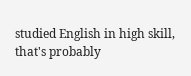studied English in high skill, that's probably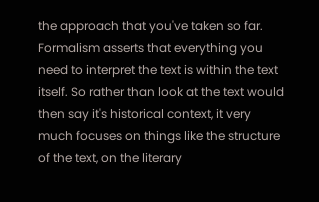the approach that you've taken so far. Formalism asserts that everything you need to interpret the text is within the text itself. So rather than look at the text would then say it's historical context, it very much focuses on things like the structure of the text, on the literary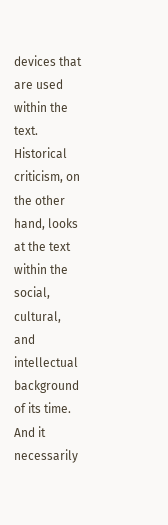devices that are used within the text. Historical criticism, on the other hand, looks at the text within the social, cultural, and intellectual background of its time. And it necessarily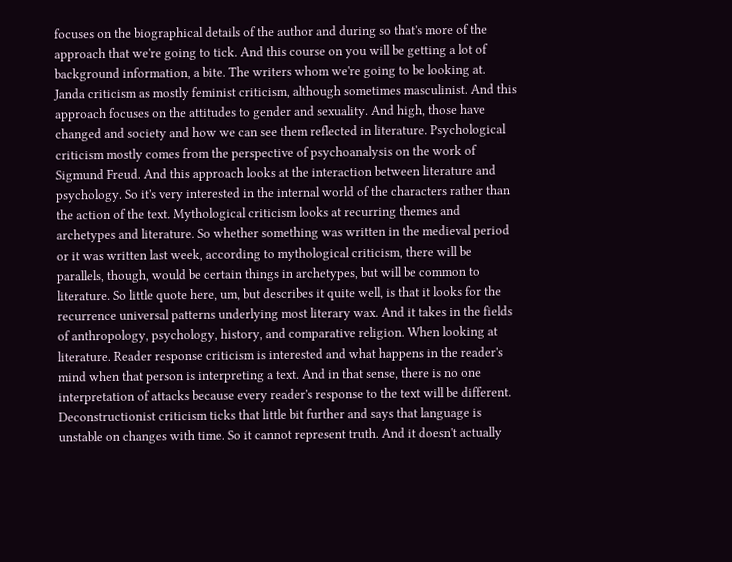focuses on the biographical details of the author and during so that's more of the approach that we're going to tick. And this course on you will be getting a lot of background information, a bite. The writers whom we're going to be looking at. Janda criticism as mostly feminist criticism, although sometimes masculinist. And this approach focuses on the attitudes to gender and sexuality. And high, those have changed and society and how we can see them reflected in literature. Psychological criticism mostly comes from the perspective of psychoanalysis on the work of Sigmund Freud. And this approach looks at the interaction between literature and psychology. So it's very interested in the internal world of the characters rather than the action of the text. Mythological criticism looks at recurring themes and archetypes and literature. So whether something was written in the medieval period or it was written last week, according to mythological criticism, there will be parallels, though, would be certain things in archetypes, but will be common to literature. So little quote here, um, but describes it quite well, is that it looks for the recurrence universal patterns underlying most literary wax. And it takes in the fields of anthropology, psychology, history, and comparative religion. When looking at literature. Reader response criticism is interested and what happens in the reader's mind when that person is interpreting a text. And in that sense, there is no one interpretation of attacks because every reader's response to the text will be different. Deconstructionist criticism ticks that little bit further and says that language is unstable on changes with time. So it cannot represent truth. And it doesn't actually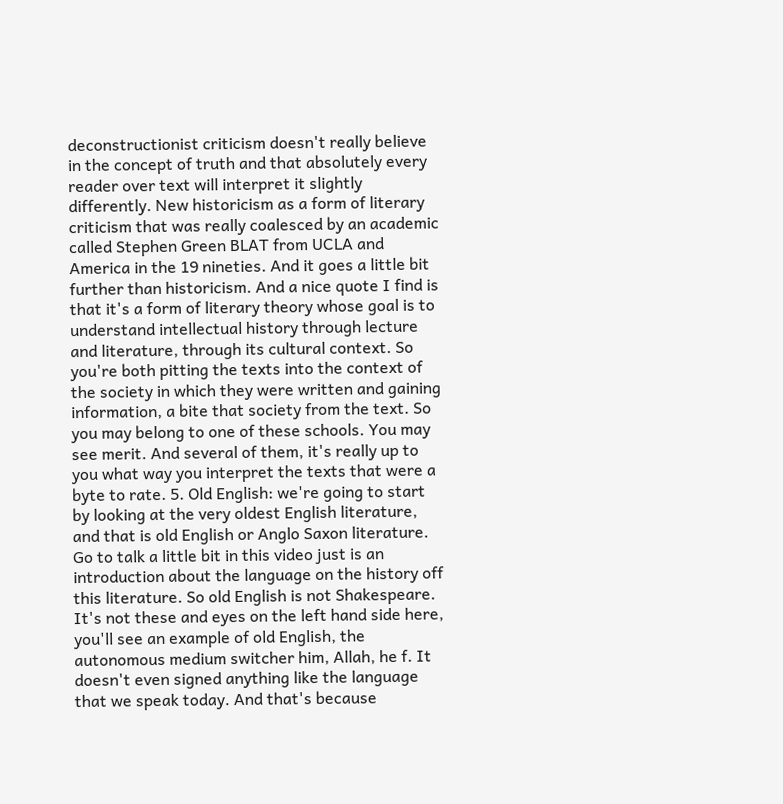deconstructionist criticism doesn't really believe in the concept of truth and that absolutely every reader over text will interpret it slightly differently. New historicism as a form of literary criticism that was really coalesced by an academic called Stephen Green BLAT from UCLA and America in the 19 nineties. And it goes a little bit further than historicism. And a nice quote I find is that it's a form of literary theory whose goal is to understand intellectual history through lecture and literature, through its cultural context. So you're both pitting the texts into the context of the society in which they were written and gaining information, a bite that society from the text. So you may belong to one of these schools. You may see merit. And several of them, it's really up to you what way you interpret the texts that were a byte to rate. 5. Old English: we're going to start by looking at the very oldest English literature, and that is old English or Anglo Saxon literature. Go to talk a little bit in this video just is an introduction about the language on the history off this literature. So old English is not Shakespeare. It's not these and eyes on the left hand side here, you'll see an example of old English, the autonomous medium switcher him, Allah, he f. It doesn't even signed anything like the language that we speak today. And that's because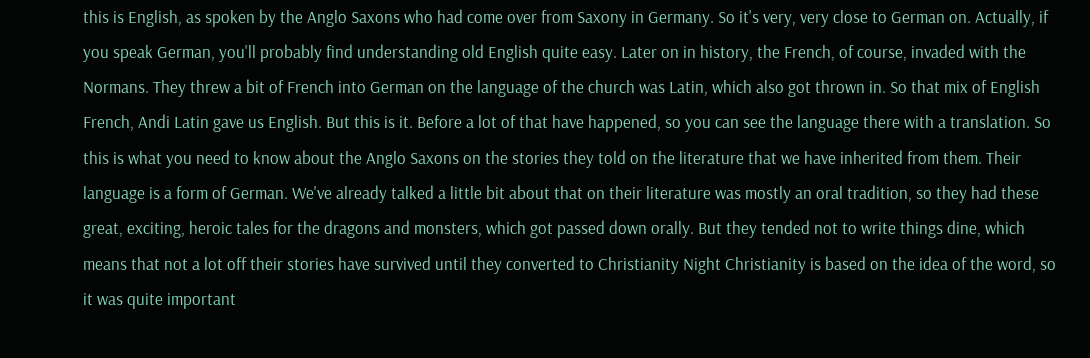this is English, as spoken by the Anglo Saxons who had come over from Saxony in Germany. So it's very, very close to German on. Actually, if you speak German, you'll probably find understanding old English quite easy. Later on in history, the French, of course, invaded with the Normans. They threw a bit of French into German on the language of the church was Latin, which also got thrown in. So that mix of English French, Andi Latin gave us English. But this is it. Before a lot of that have happened, so you can see the language there with a translation. So this is what you need to know about the Anglo Saxons on the stories they told on the literature that we have inherited from them. Their language is a form of German. We've already talked a little bit about that on their literature was mostly an oral tradition, so they had these great, exciting, heroic tales for the dragons and monsters, which got passed down orally. But they tended not to write things dine, which means that not a lot off their stories have survived until they converted to Christianity Night Christianity is based on the idea of the word, so it was quite important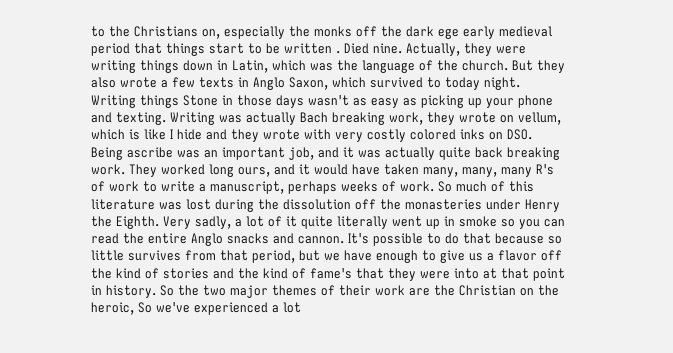to the Christians on, especially the monks off the dark ege early medieval period that things start to be written . Died nine. Actually, they were writing things down in Latin, which was the language of the church. But they also wrote a few texts in Anglo Saxon, which survived to today night. Writing things Stone in those days wasn't as easy as picking up your phone and texting. Writing was actually Bach breaking work, they wrote on vellum, which is like I hide and they wrote with very costly colored inks on DSO. Being ascribe was an important job, and it was actually quite back breaking work. They worked long ours, and it would have taken many, many, many R's of work to write a manuscript, perhaps weeks of work. So much of this literature was lost during the dissolution off the monasteries under Henry the Eighth. Very sadly, a lot of it quite literally went up in smoke so you can read the entire Anglo snacks and cannon. It's possible to do that because so little survives from that period, but we have enough to give us a flavor off the kind of stories and the kind of fame's that they were into at that point in history. So the two major themes of their work are the Christian on the heroic, So we've experienced a lot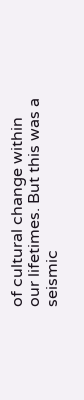of cultural change within our lifetimes. But this was a seismic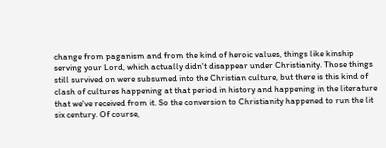change from paganism and from the kind of heroic values, things like kinship serving your Lord, which actually didn't disappear under Christianity. Those things still survived on were subsumed into the Christian culture, but there is this kind of clash of cultures happening at that period in history and happening in the literature that we've received from it. So the conversion to Christianity happened to run the lit six century. Of course,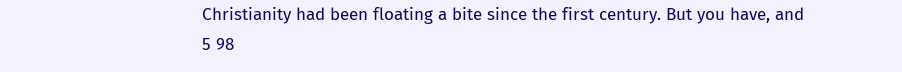Christianity had been floating a bite since the first century. But you have, and 5 98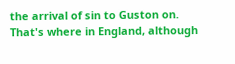the arrival of sin to Guston on. That's where in England, although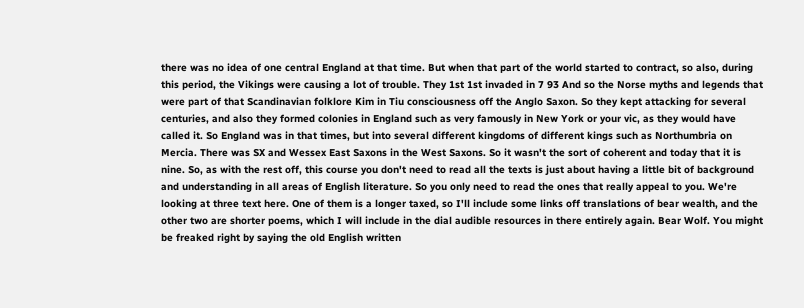there was no idea of one central England at that time. But when that part of the world started to contract, so also, during this period, the Vikings were causing a lot of trouble. They 1st 1st invaded in 7 93 And so the Norse myths and legends that were part of that Scandinavian folklore Kim in Tiu consciousness off the Anglo Saxon. So they kept attacking for several centuries, and also they formed colonies in England such as very famously in New York or your vic, as they would have called it. So England was in that times, but into several different kingdoms of different kings such as Northumbria on Mercia. There was SX and Wessex East Saxons in the West Saxons. So it wasn't the sort of coherent and today that it is nine. So, as with the rest off, this course you don't need to read all the texts is just about having a little bit of background and understanding in all areas of English literature. So you only need to read the ones that really appeal to you. We're looking at three text here. One of them is a longer taxed, so I'll include some links off translations of bear wealth, and the other two are shorter poems, which I will include in the dial audible resources in there entirely again. Bear Wolf. You might be freaked right by saying the old English written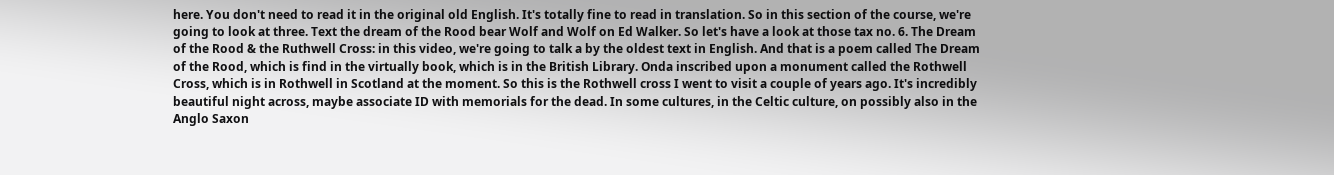here. You don't need to read it in the original old English. It's totally fine to read in translation. So in this section of the course, we're going to look at three. Text the dream of the Rood bear Wolf and Wolf on Ed Walker. So let's have a look at those tax no. 6. The Dream of the Rood & the Ruthwell Cross: in this video, we're going to talk a by the oldest text in English. And that is a poem called The Dream of the Rood, which is find in the virtually book, which is in the British Library. Onda inscribed upon a monument called the Rothwell Cross, which is in Rothwell in Scotland at the moment. So this is the Rothwell cross I went to visit a couple of years ago. It's incredibly beautiful night across, maybe associate ID with memorials for the dead. In some cultures, in the Celtic culture, on possibly also in the Anglo Saxon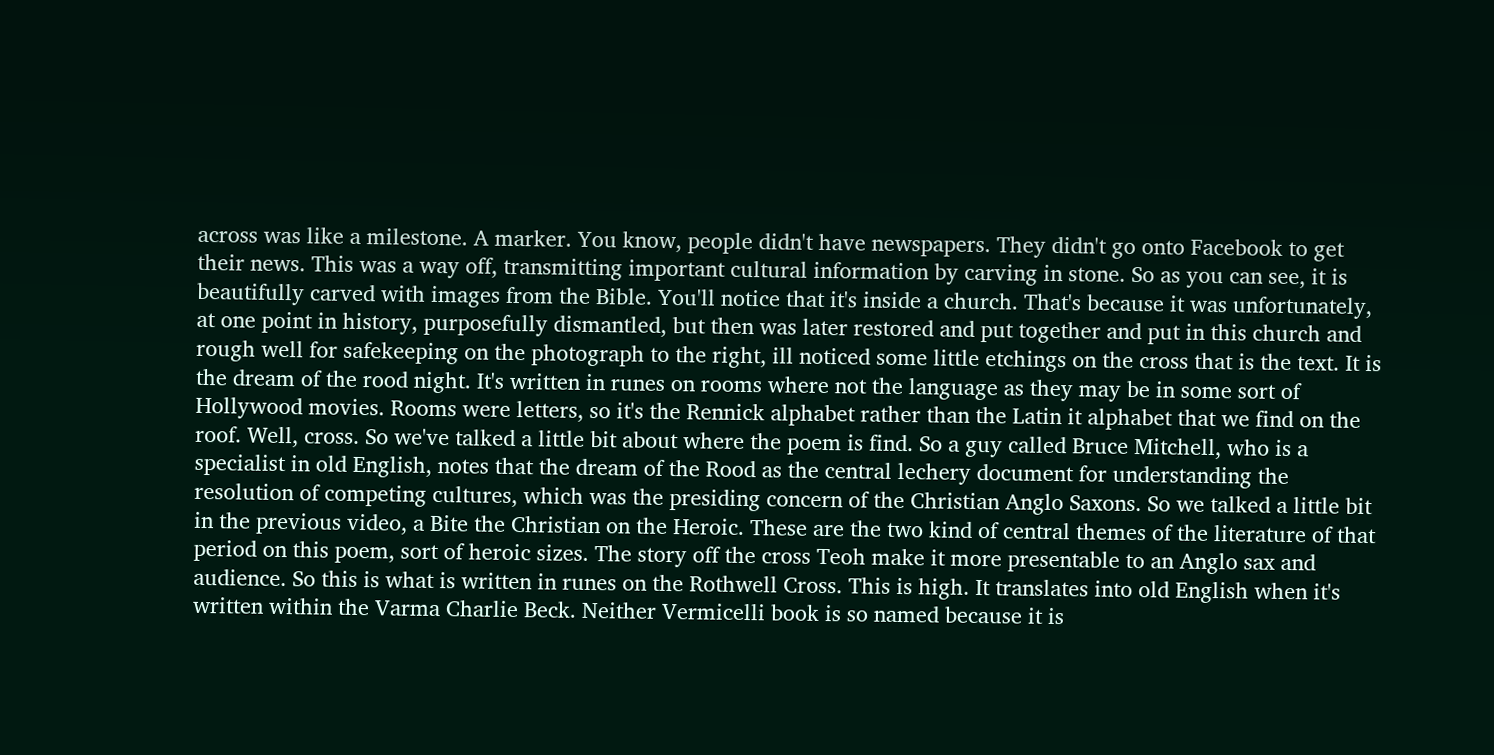across was like a milestone. A marker. You know, people didn't have newspapers. They didn't go onto Facebook to get their news. This was a way off, transmitting important cultural information by carving in stone. So as you can see, it is beautifully carved with images from the Bible. You'll notice that it's inside a church. That's because it was unfortunately, at one point in history, purposefully dismantled, but then was later restored and put together and put in this church and rough well for safekeeping on the photograph to the right, ill noticed some little etchings on the cross that is the text. It is the dream of the rood night. It's written in runes on rooms where not the language as they may be in some sort of Hollywood movies. Rooms were letters, so it's the Rennick alphabet rather than the Latin it alphabet that we find on the roof. Well, cross. So we've talked a little bit about where the poem is find. So a guy called Bruce Mitchell, who is a specialist in old English, notes that the dream of the Rood as the central lechery document for understanding the resolution of competing cultures, which was the presiding concern of the Christian Anglo Saxons. So we talked a little bit in the previous video, a Bite the Christian on the Heroic. These are the two kind of central themes of the literature of that period on this poem, sort of heroic sizes. The story off the cross Teoh make it more presentable to an Anglo sax and audience. So this is what is written in runes on the Rothwell Cross. This is high. It translates into old English when it's written within the Varma Charlie Beck. Neither Vermicelli book is so named because it is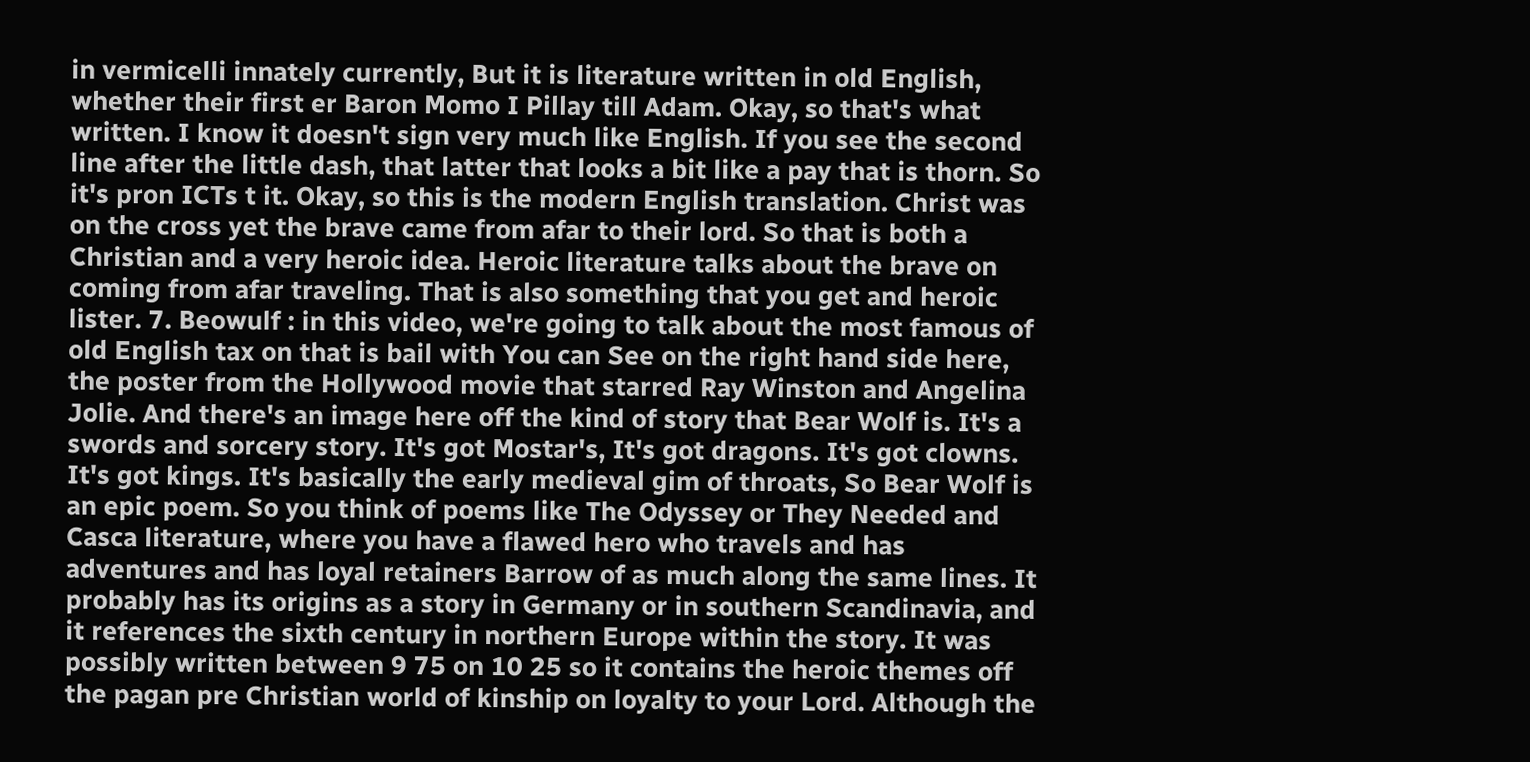in vermicelli innately currently, But it is literature written in old English, whether their first er Baron Momo I Pillay till Adam. Okay, so that's what written. I know it doesn't sign very much like English. If you see the second line after the little dash, that latter that looks a bit like a pay that is thorn. So it's pron ICTs t it. Okay, so this is the modern English translation. Christ was on the cross yet the brave came from afar to their lord. So that is both a Christian and a very heroic idea. Heroic literature talks about the brave on coming from afar traveling. That is also something that you get and heroic lister. 7. Beowulf : in this video, we're going to talk about the most famous of old English tax on that is bail with You can See on the right hand side here, the poster from the Hollywood movie that starred Ray Winston and Angelina Jolie. And there's an image here off the kind of story that Bear Wolf is. It's a swords and sorcery story. It's got Mostar's, It's got dragons. It's got clowns. It's got kings. It's basically the early medieval gim of throats, So Bear Wolf is an epic poem. So you think of poems like The Odyssey or They Needed and Casca literature, where you have a flawed hero who travels and has adventures and has loyal retainers Barrow of as much along the same lines. It probably has its origins as a story in Germany or in southern Scandinavia, and it references the sixth century in northern Europe within the story. It was possibly written between 9 75 on 10 25 so it contains the heroic themes off the pagan pre Christian world of kinship on loyalty to your Lord. Although the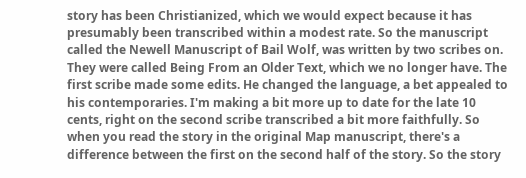story has been Christianized, which we would expect because it has presumably been transcribed within a modest rate. So the manuscript called the Newell Manuscript of Bail Wolf, was written by two scribes on. They were called Being From an Older Text, which we no longer have. The first scribe made some edits. He changed the language, a bet appealed to his contemporaries. I'm making a bit more up to date for the late 10 cents, right on the second scribe transcribed a bit more faithfully. So when you read the story in the original Map manuscript, there's a difference between the first on the second half of the story. So the story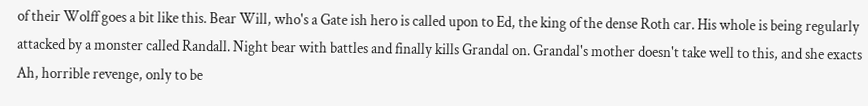of their Wolff goes a bit like this. Bear Will, who's a Gate ish hero is called upon to Ed, the king of the dense Roth car. His whole is being regularly attacked by a monster called Randall. Night bear with battles and finally kills Grandal on. Grandal's mother doesn't take well to this, and she exacts Ah, horrible revenge, only to be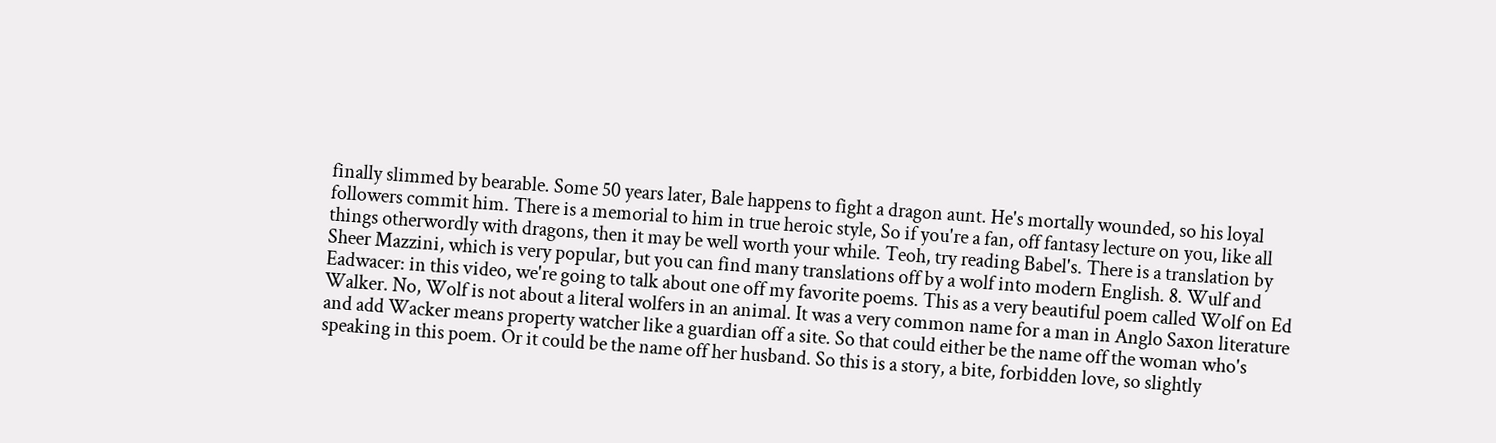finally slimmed by bearable. Some 50 years later, Bale happens to fight a dragon aunt. He's mortally wounded, so his loyal followers commit him. There is a memorial to him in true heroic style, So if you're a fan, off fantasy lecture on you, like all things otherwordly with dragons, then it may be well worth your while. Teoh, try reading Babel's. There is a translation by Sheer Mazzini, which is very popular, but you can find many translations off by a wolf into modern English. 8. Wulf and Eadwacer: in this video, we're going to talk about one off my favorite poems. This as a very beautiful poem called Wolf on Ed Walker. No, Wolf is not about a literal wolfers in an animal. It was a very common name for a man in Anglo Saxon literature and add Wacker means property watcher like a guardian off a site. So that could either be the name off the woman who's speaking in this poem. Or it could be the name off her husband. So this is a story, a bite, forbidden love, so slightly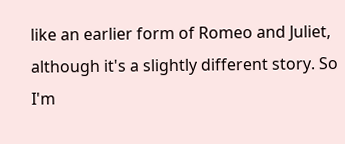like an earlier form of Romeo and Juliet, although it's a slightly different story. So I'm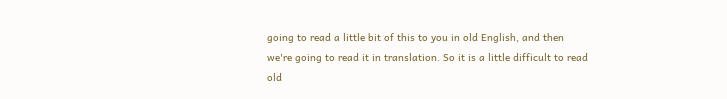going to read a little bit of this to you in old English, and then we're going to read it in translation. So it is a little difficult to read old